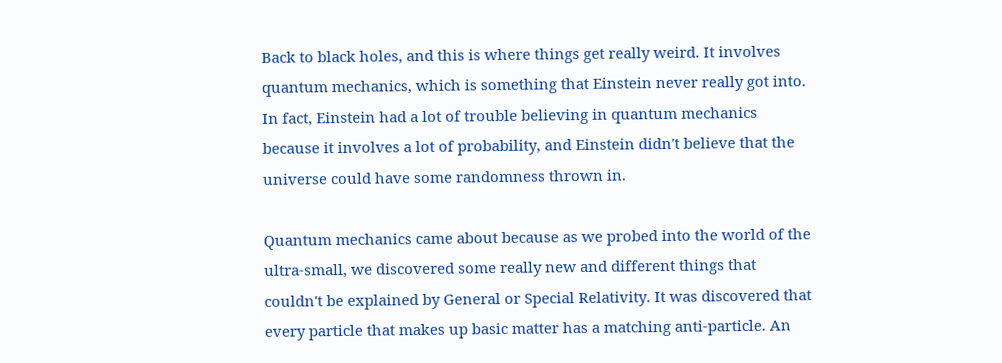Back to black holes, and this is where things get really weird. It involves quantum mechanics, which is something that Einstein never really got into. In fact, Einstein had a lot of trouble believing in quantum mechanics because it involves a lot of probability, and Einstein didn't believe that the universe could have some randomness thrown in.

Quantum mechanics came about because as we probed into the world of the ultra-small, we discovered some really new and different things that couldn't be explained by General or Special Relativity. It was discovered that every particle that makes up basic matter has a matching anti-particle. An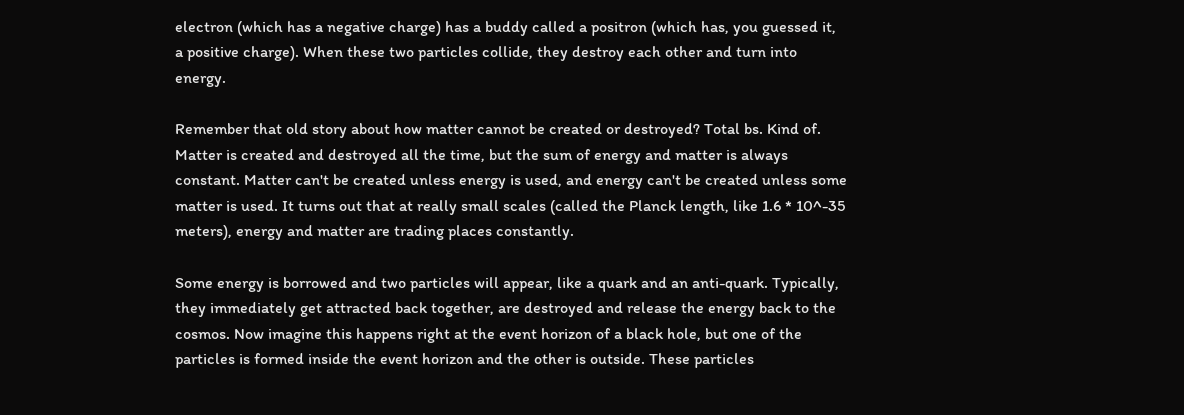electron (which has a negative charge) has a buddy called a positron (which has, you guessed it, a positive charge). When these two particles collide, they destroy each other and turn into energy.

Remember that old story about how matter cannot be created or destroyed? Total bs. Kind of. Matter is created and destroyed all the time, but the sum of energy and matter is always constant. Matter can't be created unless energy is used, and energy can't be created unless some matter is used. It turns out that at really small scales (called the Planck length, like 1.6 * 10^-35 meters), energy and matter are trading places constantly.

Some energy is borrowed and two particles will appear, like a quark and an anti-quark. Typically, they immediately get attracted back together, are destroyed and release the energy back to the cosmos. Now imagine this happens right at the event horizon of a black hole, but one of the particles is formed inside the event horizon and the other is outside. These particles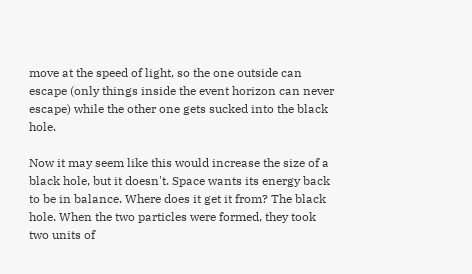move at the speed of light, so the one outside can escape (only things inside the event horizon can never escape) while the other one gets sucked into the black hole.

Now it may seem like this would increase the size of a black hole, but it doesn't. Space wants its energy back to be in balance. Where does it get it from? The black hole. When the two particles were formed, they took two units of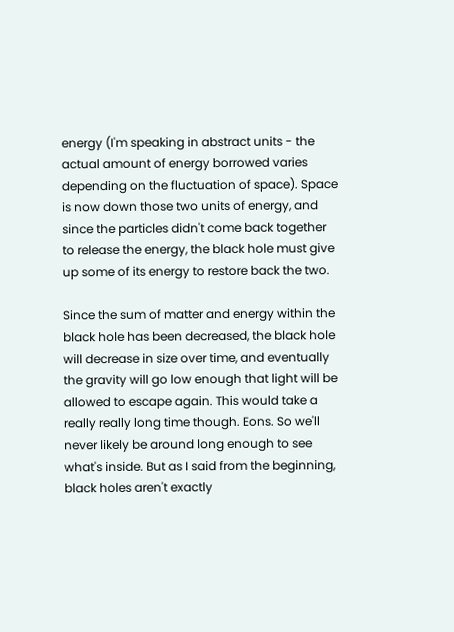energy (I'm speaking in abstract units - the actual amount of energy borrowed varies depending on the fluctuation of space). Space is now down those two units of energy, and since the particles didn't come back together to release the energy, the black hole must give up some of its energy to restore back the two.

Since the sum of matter and energy within the black hole has been decreased, the black hole will decrease in size over time, and eventually the gravity will go low enough that light will be allowed to escape again. This would take a really really long time though. Eons. So we'll never likely be around long enough to see what's inside. But as I said from the beginning, black holes aren't exactly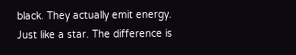black. They actually emit energy. Just like a star. The difference is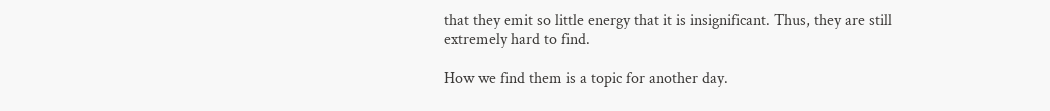that they emit so little energy that it is insignificant. Thus, they are still extremely hard to find.

How we find them is a topic for another day.